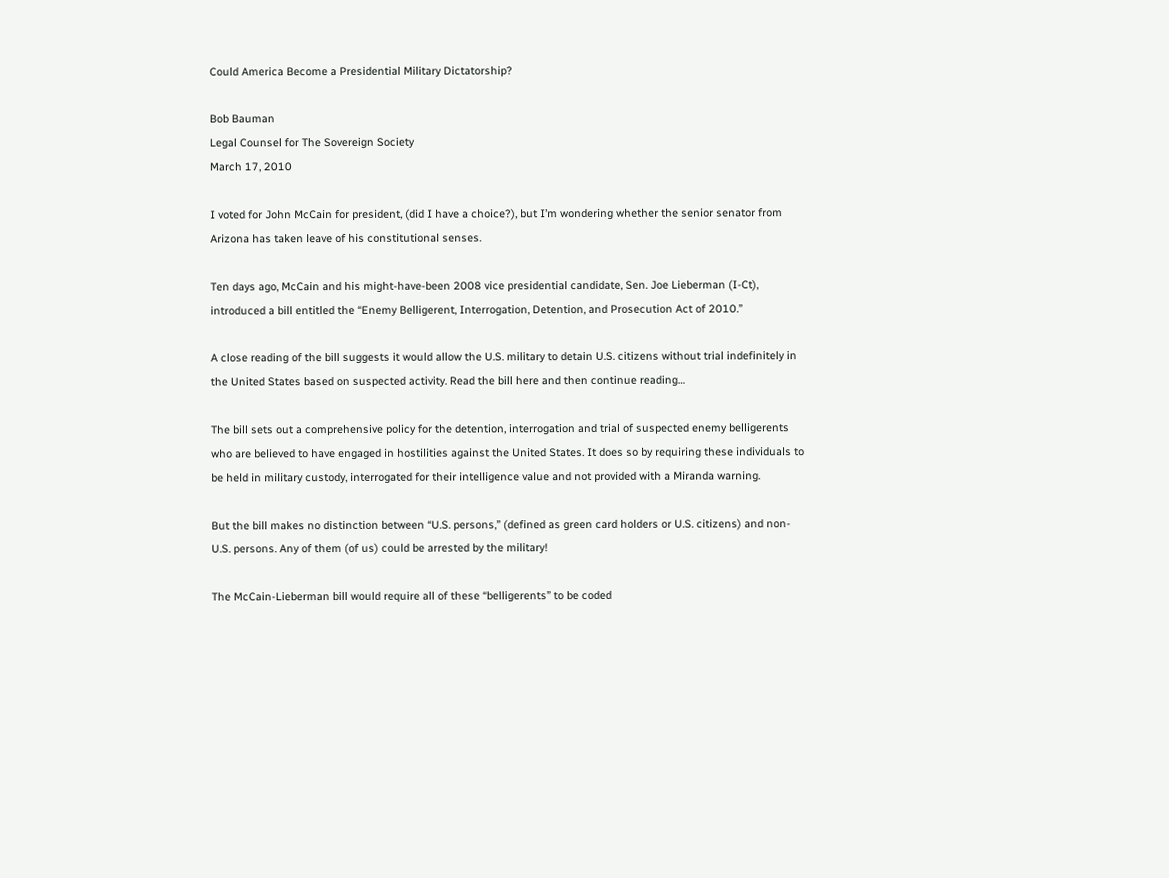Could America Become a Presidential Military Dictatorship?

Bob Bauman
Legal Counsel for The Sovereign Society
March 17, 2010

I voted for John McCain for president, (did I have a choice?), but I’m wondering whether the senior senator from Arizona has taken leave of his constitutional senses.

Ten days ago, McCain and his might-have-been 2008 vice presidential candidate, Sen. Joe Lieberman (I-Ct), introduced a bill entitled the “Enemy Belligerent, Interrogation, Detention, and Prosecution Act of 2010.”

A close reading of the bill suggests it would allow the U.S. military to detain U.S. citizens without trial indefinitely in the United States based on suspected activity. Read the bill here and then continue reading…

The bill sets out a comprehensive policy for the detention, interrogation and trial of suspected enemy belligerents who are believed to have engaged in hostilities against the United States. It does so by requiring these individuals to be held in military custody, interrogated for their intelligence value and not provided with a Miranda warning.

But the bill makes no distinction between “U.S. persons,” (defined as green card holders or U.S. citizens) and non-U.S. persons. Any of them (of us) could be arrested by the military!

The McCain-Lieberman bill would require all of these “belligerents” to be coded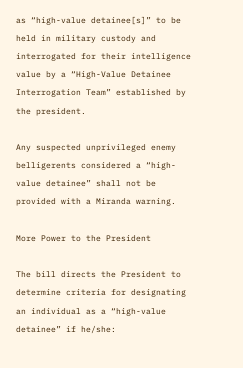as “high-value detainee[s]” to be held in military custody and interrogated for their intelligence value by a “High-Value Detainee Interrogation Team” established by the president.

Any suspected unprivileged enemy belligerents considered a “high-value detainee” shall not be provided with a Miranda warning.

More Power to the President

The bill directs the President to determine criteria for designating an individual as a “high-value detainee” if he/she: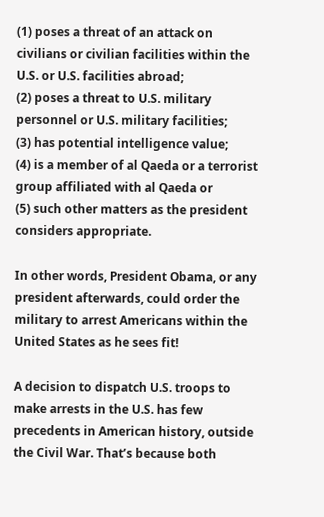(1) poses a threat of an attack on civilians or civilian facilities within the U.S. or U.S. facilities abroad;
(2) poses a threat to U.S. military personnel or U.S. military facilities;
(3) has potential intelligence value;
(4) is a member of al Qaeda or a terrorist group affiliated with al Qaeda or
(5) such other matters as the president considers appropriate.

In other words, President Obama, or any president afterwards, could order the military to arrest Americans within the United States as he sees fit!

A decision to dispatch U.S. troops to make arrests in the U.S. has few precedents in American history, outside the Civil War. That’s because both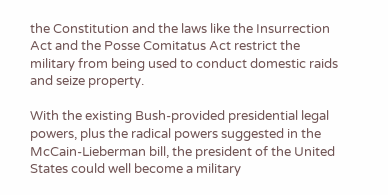the Constitution and the laws like the Insurrection Act and the Posse Comitatus Act restrict the military from being used to conduct domestic raids and seize property.

With the existing Bush-provided presidential legal powers, plus the radical powers suggested in the McCain-Lieberman bill, the president of the United States could well become a military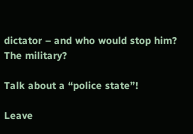dictator – and who would stop him? The military?

Talk about a “police state”!

Leave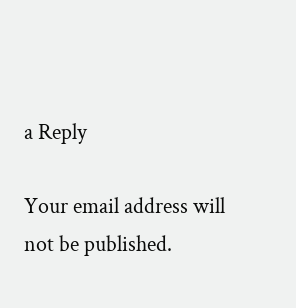a Reply

Your email address will not be published.